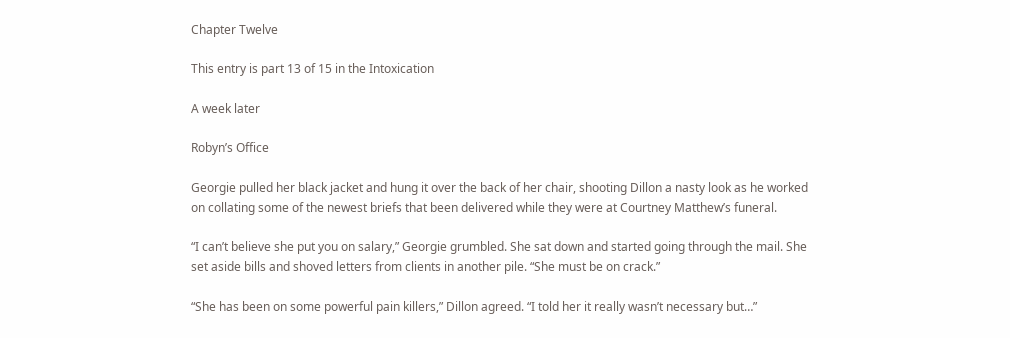Chapter Twelve

This entry is part 13 of 15 in the Intoxication

A week later

Robyn’s Office

Georgie pulled her black jacket and hung it over the back of her chair, shooting Dillon a nasty look as he worked on collating some of the newest briefs that been delivered while they were at Courtney Matthew’s funeral.

“I can’t believe she put you on salary,” Georgie grumbled. She sat down and started going through the mail. She set aside bills and shoved letters from clients in another pile. “She must be on crack.”

“She has been on some powerful pain killers,” Dillon agreed. “I told her it really wasn’t necessary but…”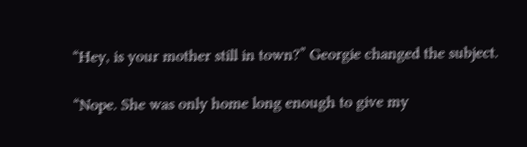“Hey, is your mother still in town?” Georgie changed the subject.

“Nope. She was only home long enough to give my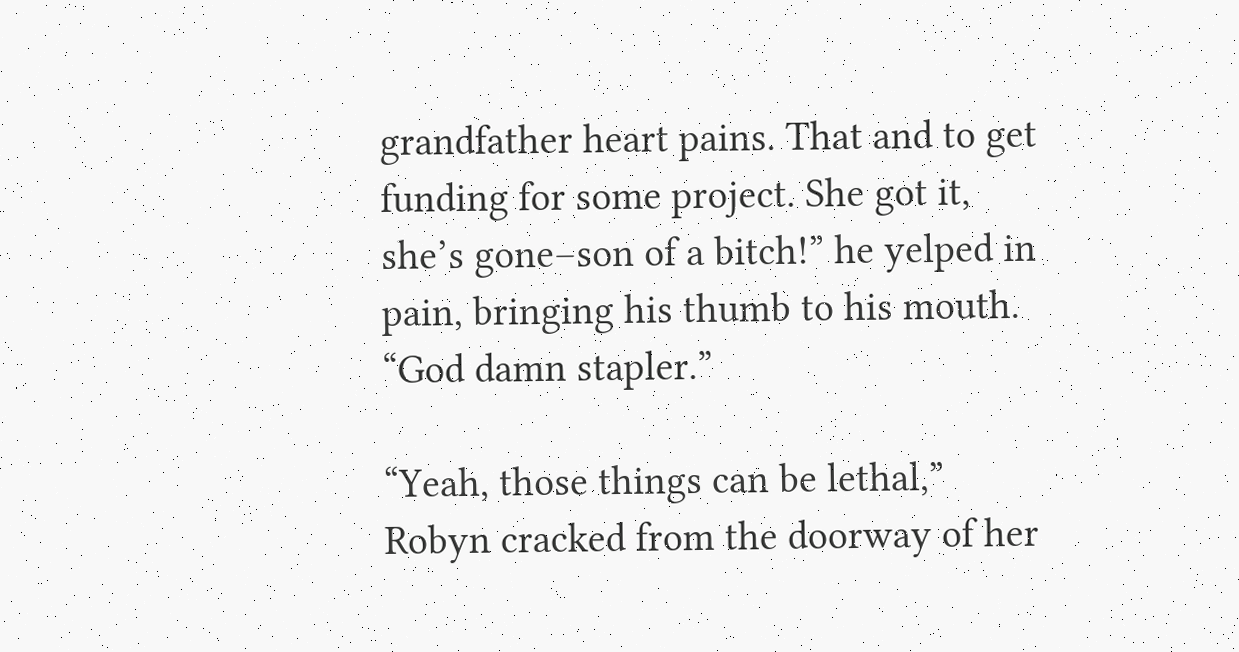grandfather heart pains. That and to get funding for some project. She got it, she’s gone–son of a bitch!” he yelped in pain, bringing his thumb to his mouth. “God damn stapler.”

“Yeah, those things can be lethal,” Robyn cracked from the doorway of her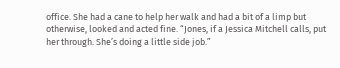office. She had a cane to help her walk and had a bit of a limp but otherwise, looked and acted fine. “Jones, if a Jessica Mitchell calls, put her through. She’s doing a little side job.”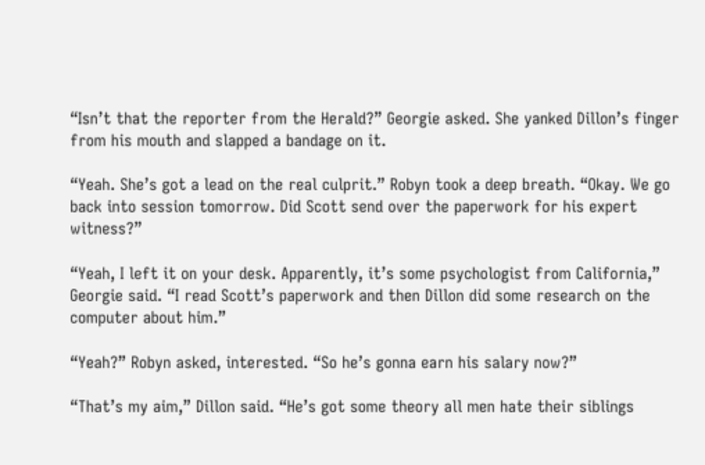“Isn’t that the reporter from the Herald?” Georgie asked. She yanked Dillon’s finger from his mouth and slapped a bandage on it.

“Yeah. She’s got a lead on the real culprit.” Robyn took a deep breath. “Okay. We go back into session tomorrow. Did Scott send over the paperwork for his expert witness?”

“Yeah, I left it on your desk. Apparently, it’s some psychologist from California,” Georgie said. “I read Scott’s paperwork and then Dillon did some research on the computer about him.”

“Yeah?” Robyn asked, interested. “So he’s gonna earn his salary now?”

“That’s my aim,” Dillon said. “He’s got some theory all men hate their siblings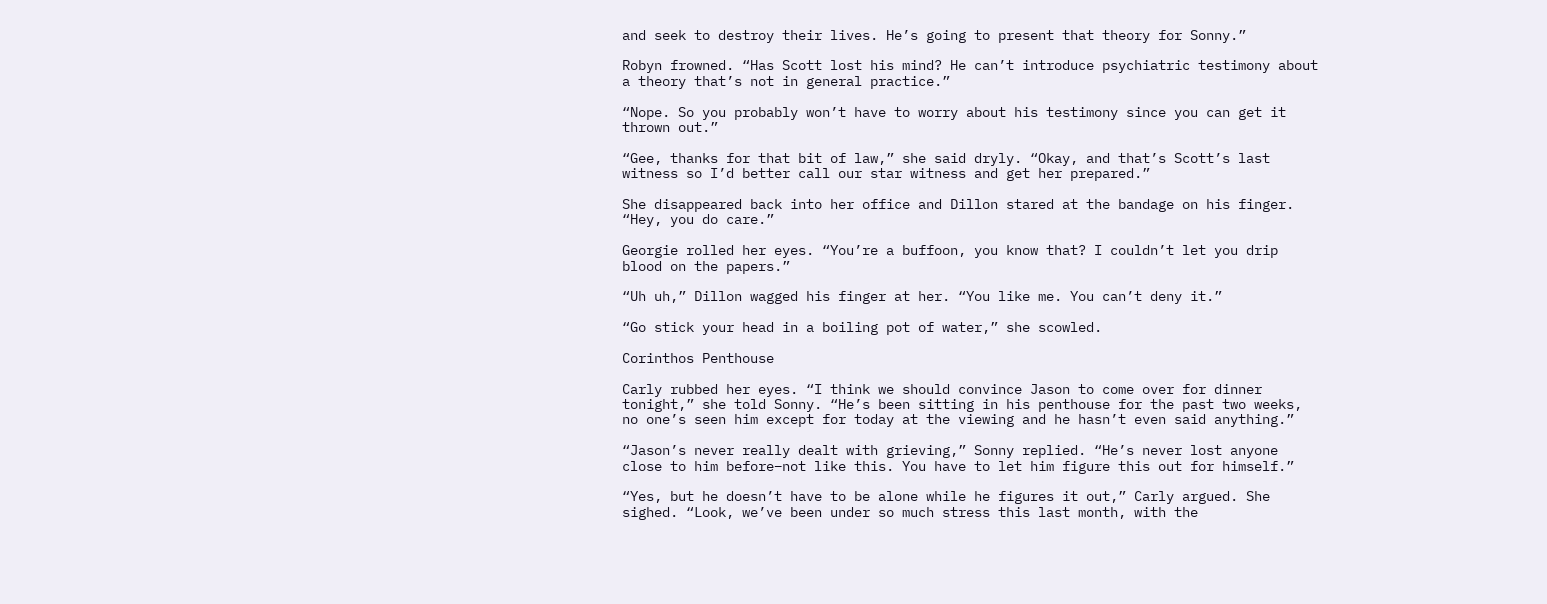and seek to destroy their lives. He’s going to present that theory for Sonny.”

Robyn frowned. “Has Scott lost his mind? He can’t introduce psychiatric testimony about a theory that’s not in general practice.”

“Nope. So you probably won’t have to worry about his testimony since you can get it thrown out.”

“Gee, thanks for that bit of law,” she said dryly. “Okay, and that’s Scott’s last witness so I’d better call our star witness and get her prepared.”

She disappeared back into her office and Dillon stared at the bandage on his finger. “Hey, you do care.”

Georgie rolled her eyes. “You’re a buffoon, you know that? I couldn’t let you drip blood on the papers.”

“Uh uh,” Dillon wagged his finger at her. “You like me. You can’t deny it.”

“Go stick your head in a boiling pot of water,” she scowled.

Corinthos Penthouse

Carly rubbed her eyes. “I think we should convince Jason to come over for dinner tonight,” she told Sonny. “He’s been sitting in his penthouse for the past two weeks, no one’s seen him except for today at the viewing and he hasn’t even said anything.”

“Jason’s never really dealt with grieving,” Sonny replied. “He’s never lost anyone close to him before–not like this. You have to let him figure this out for himself.”

“Yes, but he doesn’t have to be alone while he figures it out,” Carly argued. She sighed. “Look, we’ve been under so much stress this last month, with the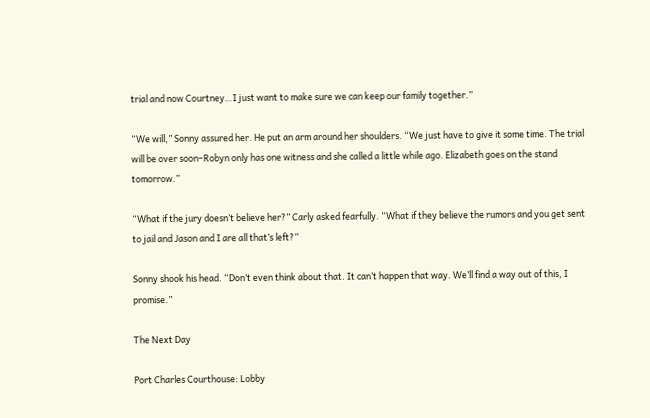trial and now Courtney…I just want to make sure we can keep our family together.”

“We will,” Sonny assured her. He put an arm around her shoulders. “We just have to give it some time. The trial will be over soon–Robyn only has one witness and she called a little while ago. Elizabeth goes on the stand tomorrow.”

“What if the jury doesn’t believe her?” Carly asked fearfully. “What if they believe the rumors and you get sent to jail and Jason and I are all that’s left?”

Sonny shook his head. “Don’t even think about that. It can’t happen that way. We’ll find a way out of this, I promise.”

The Next Day

Port Charles Courthouse: Lobby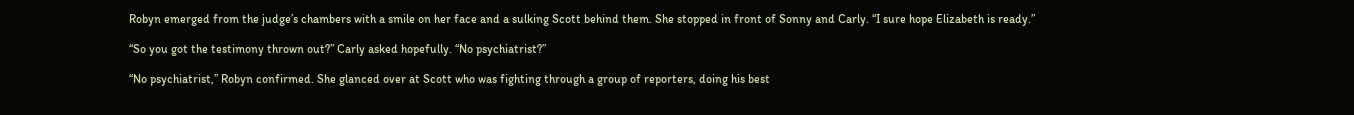Robyn emerged from the judge’s chambers with a smile on her face and a sulking Scott behind them. She stopped in front of Sonny and Carly. “I sure hope Elizabeth is ready.”

“So you got the testimony thrown out?” Carly asked hopefully. “No psychiatrist?”

“No psychiatrist,” Robyn confirmed. She glanced over at Scott who was fighting through a group of reporters, doing his best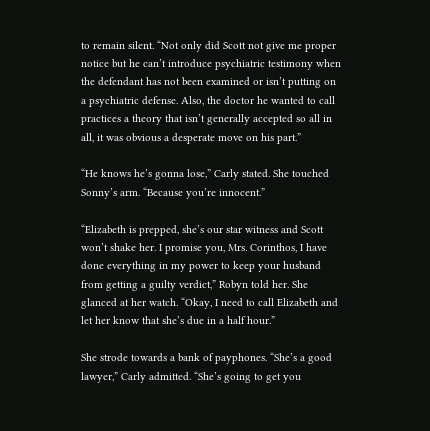to remain silent. “Not only did Scott not give me proper notice but he can’t introduce psychiatric testimony when the defendant has not been examined or isn’t putting on a psychiatric defense. Also, the doctor he wanted to call practices a theory that isn’t generally accepted so all in all, it was obvious a desperate move on his part.”

“He knows he’s gonna lose,” Carly stated. She touched Sonny’s arm. “Because you’re innocent.”

“Elizabeth is prepped, she’s our star witness and Scott won’t shake her. I promise you, Mrs. Corinthos, I have done everything in my power to keep your husband from getting a guilty verdict,” Robyn told her. She glanced at her watch. “Okay, I need to call Elizabeth and let her know that she’s due in a half hour.”

She strode towards a bank of payphones. “She’s a good lawyer,” Carly admitted. “She’s going to get you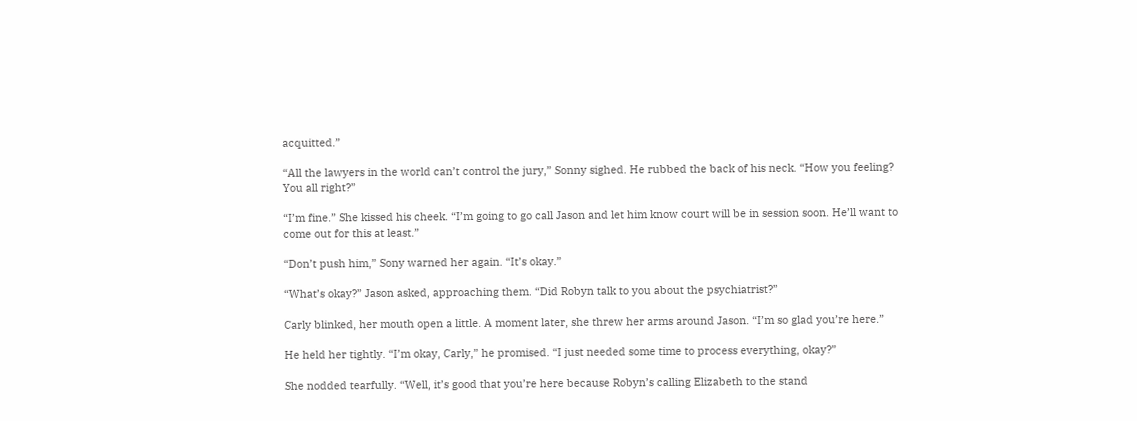acquitted.”

“All the lawyers in the world can’t control the jury,” Sonny sighed. He rubbed the back of his neck. “How you feeling? You all right?”

“I’m fine.” She kissed his cheek. “I’m going to go call Jason and let him know court will be in session soon. He’ll want to come out for this at least.”

“Don’t push him,” Sony warned her again. “It’s okay.”

“What’s okay?” Jason asked, approaching them. “Did Robyn talk to you about the psychiatrist?”

Carly blinked, her mouth open a little. A moment later, she threw her arms around Jason. “I’m so glad you’re here.”

He held her tightly. “I’m okay, Carly,” he promised. “I just needed some time to process everything, okay?”

She nodded tearfully. “Well, it’s good that you’re here because Robyn’s calling Elizabeth to the stand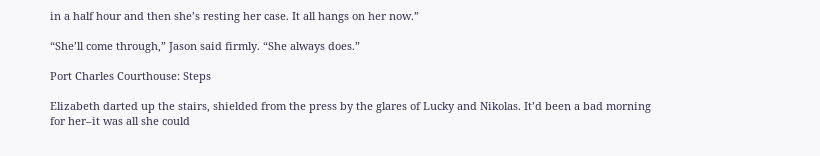in a half hour and then she’s resting her case. It all hangs on her now.”

“She’ll come through,” Jason said firmly. “She always does.”

Port Charles Courthouse: Steps

Elizabeth darted up the stairs, shielded from the press by the glares of Lucky and Nikolas. It’d been a bad morning for her–it was all she could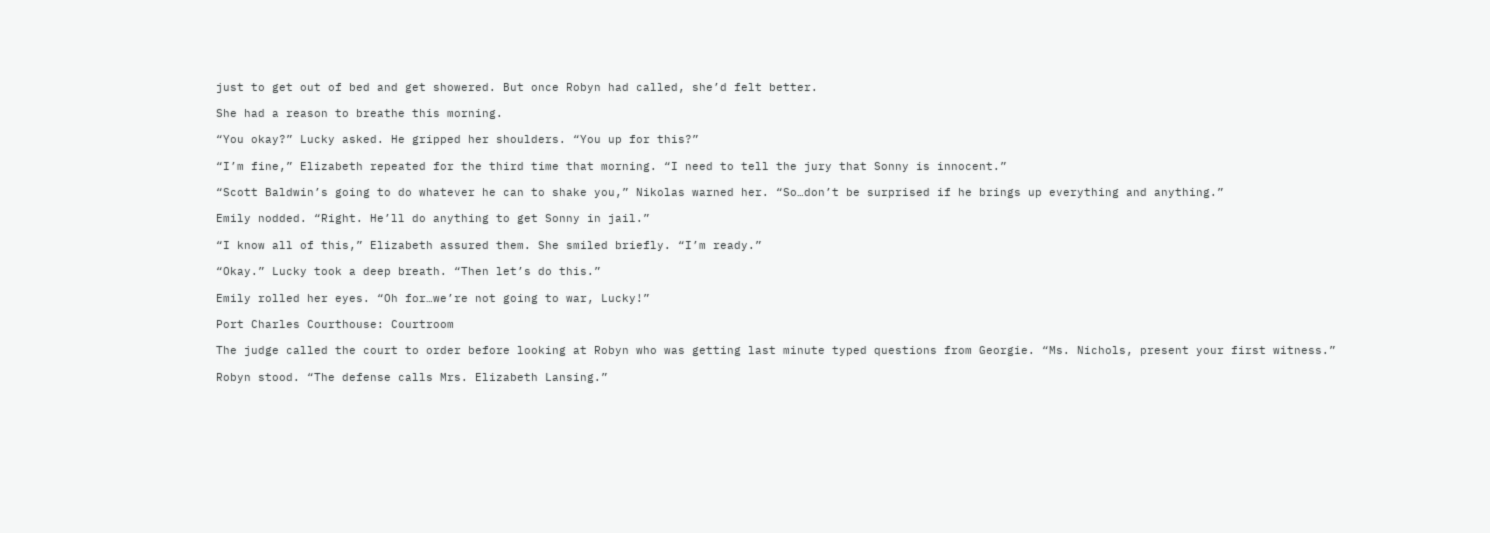just to get out of bed and get showered. But once Robyn had called, she’d felt better.

She had a reason to breathe this morning.

“You okay?” Lucky asked. He gripped her shoulders. “You up for this?”

“I’m fine,” Elizabeth repeated for the third time that morning. “I need to tell the jury that Sonny is innocent.”

“Scott Baldwin’s going to do whatever he can to shake you,” Nikolas warned her. “So…don’t be surprised if he brings up everything and anything.”

Emily nodded. “Right. He’ll do anything to get Sonny in jail.”

“I know all of this,” Elizabeth assured them. She smiled briefly. “I’m ready.”

“Okay.” Lucky took a deep breath. “Then let’s do this.”

Emily rolled her eyes. “Oh for…we’re not going to war, Lucky!”

Port Charles Courthouse: Courtroom

The judge called the court to order before looking at Robyn who was getting last minute typed questions from Georgie. “Ms. Nichols, present your first witness.”

Robyn stood. “The defense calls Mrs. Elizabeth Lansing.”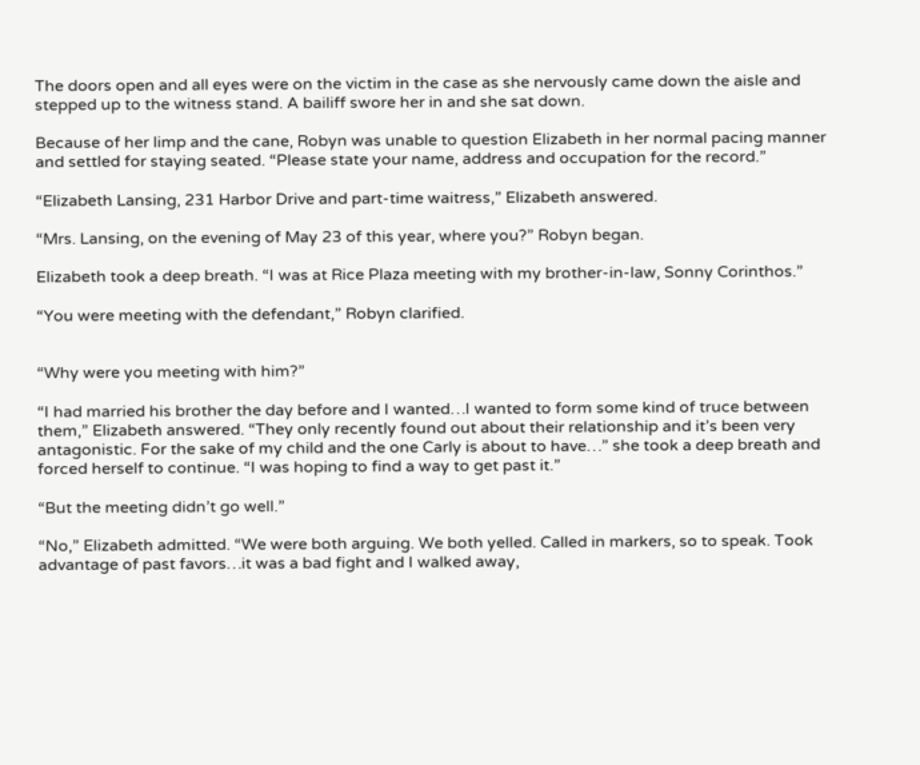The doors open and all eyes were on the victim in the case as she nervously came down the aisle and stepped up to the witness stand. A bailiff swore her in and she sat down.

Because of her limp and the cane, Robyn was unable to question Elizabeth in her normal pacing manner and settled for staying seated. “Please state your name, address and occupation for the record.”

“Elizabeth Lansing, 231 Harbor Drive and part-time waitress,” Elizabeth answered.

“Mrs. Lansing, on the evening of May 23 of this year, where you?” Robyn began.

Elizabeth took a deep breath. “I was at Rice Plaza meeting with my brother-in-law, Sonny Corinthos.”

“You were meeting with the defendant,” Robyn clarified.


“Why were you meeting with him?”

“I had married his brother the day before and I wanted…I wanted to form some kind of truce between them,” Elizabeth answered. “They only recently found out about their relationship and it’s been very antagonistic. For the sake of my child and the one Carly is about to have…” she took a deep breath and forced herself to continue. “I was hoping to find a way to get past it.”

“But the meeting didn’t go well.”

“No,” Elizabeth admitted. “We were both arguing. We both yelled. Called in markers, so to speak. Took advantage of past favors…it was a bad fight and I walked away,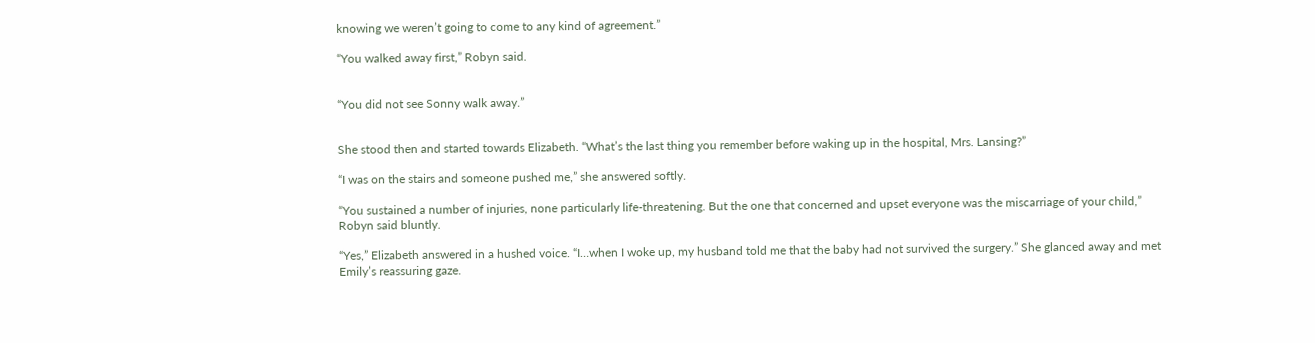knowing we weren’t going to come to any kind of agreement.”

“You walked away first,” Robyn said.


“You did not see Sonny walk away.”


She stood then and started towards Elizabeth. “What’s the last thing you remember before waking up in the hospital, Mrs. Lansing?”

“I was on the stairs and someone pushed me,” she answered softly.

“You sustained a number of injuries, none particularly life-threatening. But the one that concerned and upset everyone was the miscarriage of your child,” Robyn said bluntly.

“Yes,” Elizabeth answered in a hushed voice. “I…when I woke up, my husband told me that the baby had not survived the surgery.” She glanced away and met Emily’s reassuring gaze.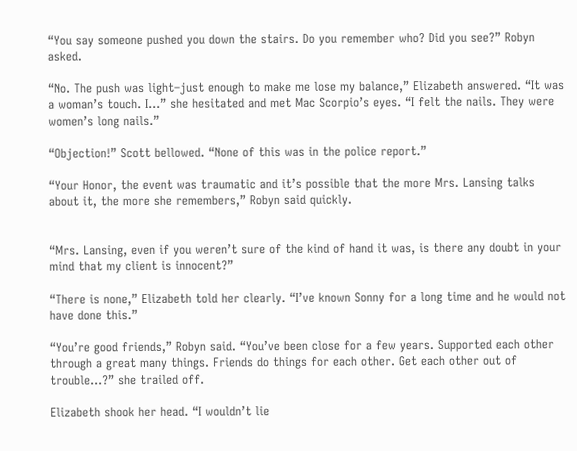“You say someone pushed you down the stairs. Do you remember who? Did you see?” Robyn asked.

“No. The push was light–just enough to make me lose my balance,” Elizabeth answered. “It was a woman’s touch. I…” she hesitated and met Mac Scorpio’s eyes. “I felt the nails. They were women’s long nails.”

“Objection!” Scott bellowed. “None of this was in the police report.”

“Your Honor, the event was traumatic and it’s possible that the more Mrs. Lansing talks about it, the more she remembers,” Robyn said quickly.


“Mrs. Lansing, even if you weren’t sure of the kind of hand it was, is there any doubt in your mind that my client is innocent?”

“There is none,” Elizabeth told her clearly. “I’ve known Sonny for a long time and he would not have done this.”

“You’re good friends,” Robyn said. “You’ve been close for a few years. Supported each other through a great many things. Friends do things for each other. Get each other out of trouble…?” she trailed off.

Elizabeth shook her head. “I wouldn’t lie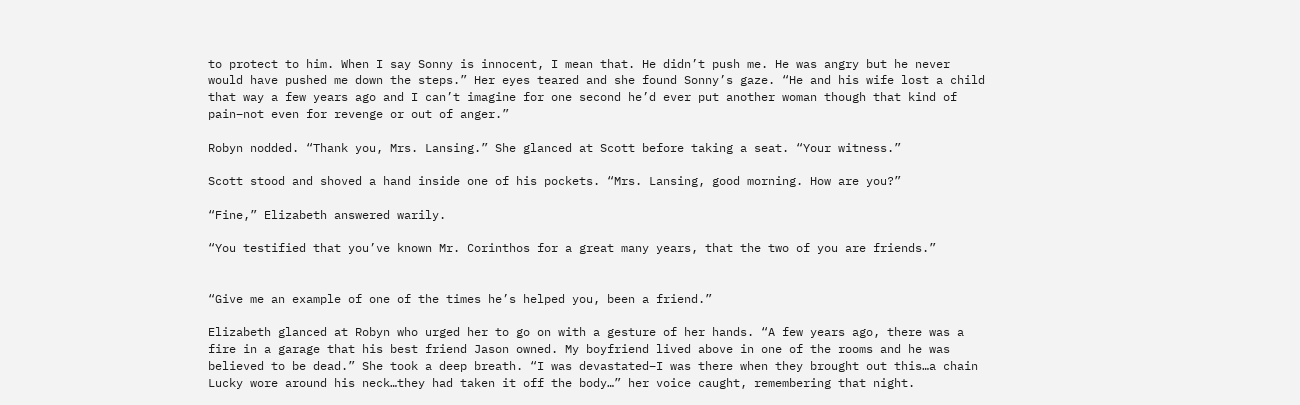to protect to him. When I say Sonny is innocent, I mean that. He didn’t push me. He was angry but he never would have pushed me down the steps.” Her eyes teared and she found Sonny’s gaze. “He and his wife lost a child that way a few years ago and I can’t imagine for one second he’d ever put another woman though that kind of pain–not even for revenge or out of anger.”

Robyn nodded. “Thank you, Mrs. Lansing.” She glanced at Scott before taking a seat. “Your witness.”

Scott stood and shoved a hand inside one of his pockets. “Mrs. Lansing, good morning. How are you?”

“Fine,” Elizabeth answered warily.

“You testified that you’ve known Mr. Corinthos for a great many years, that the two of you are friends.”


“Give me an example of one of the times he’s helped you, been a friend.”

Elizabeth glanced at Robyn who urged her to go on with a gesture of her hands. “A few years ago, there was a fire in a garage that his best friend Jason owned. My boyfriend lived above in one of the rooms and he was believed to be dead.” She took a deep breath. “I was devastated–I was there when they brought out this…a chain Lucky wore around his neck…they had taken it off the body…” her voice caught, remembering that night.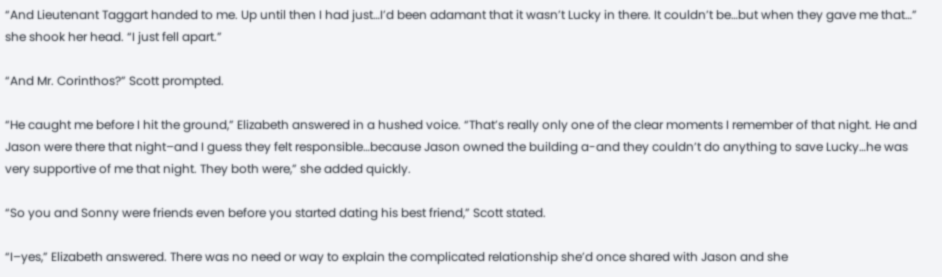“And Lieutenant Taggart handed to me. Up until then I had just…I’d been adamant that it wasn’t Lucky in there. It couldn’t be…but when they gave me that…” she shook her head. “I just fell apart.”

“And Mr. Corinthos?” Scott prompted.

“He caught me before I hit the ground,” Elizabeth answered in a hushed voice. “That’s really only one of the clear moments I remember of that night. He and Jason were there that night–and I guess they felt responsible…because Jason owned the building a-and they couldn’t do anything to save Lucky…he was very supportive of me that night. They both were,” she added quickly.

“So you and Sonny were friends even before you started dating his best friend,” Scott stated.

“I–yes,” Elizabeth answered. There was no need or way to explain the complicated relationship she’d once shared with Jason and she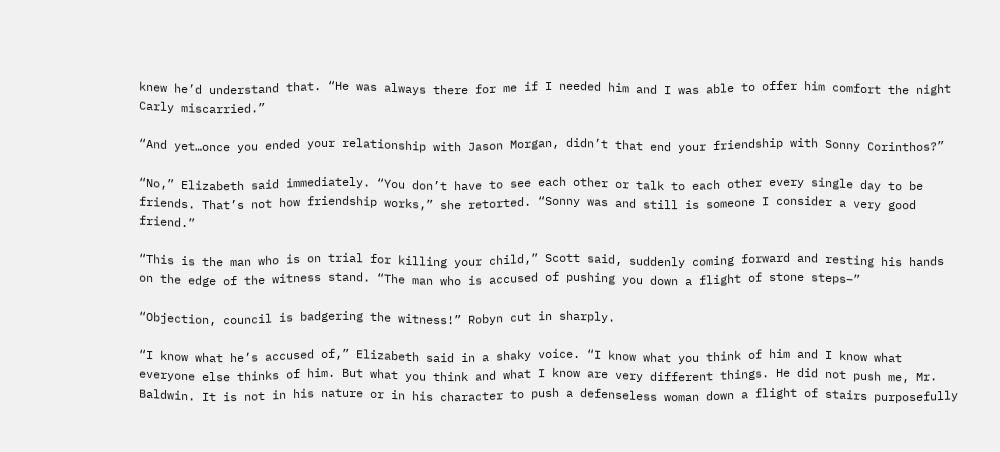knew he’d understand that. “He was always there for me if I needed him and I was able to offer him comfort the night Carly miscarried.”

“And yet…once you ended your relationship with Jason Morgan, didn’t that end your friendship with Sonny Corinthos?”

“No,” Elizabeth said immediately. “You don’t have to see each other or talk to each other every single day to be friends. That’s not how friendship works,” she retorted. “Sonny was and still is someone I consider a very good friend.”

“This is the man who is on trial for killing your child,” Scott said, suddenly coming forward and resting his hands on the edge of the witness stand. “The man who is accused of pushing you down a flight of stone steps–”

“Objection, council is badgering the witness!” Robyn cut in sharply.

“I know what he’s accused of,” Elizabeth said in a shaky voice. “I know what you think of him and I know what everyone else thinks of him. But what you think and what I know are very different things. He did not push me, Mr. Baldwin. It is not in his nature or in his character to push a defenseless woman down a flight of stairs purposefully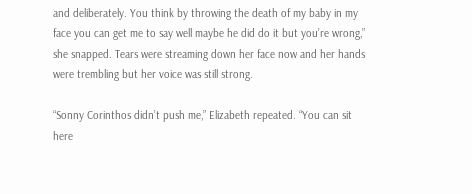and deliberately. You think by throwing the death of my baby in my face you can get me to say well maybe he did do it but you’re wrong,” she snapped. Tears were streaming down her face now and her hands were trembling but her voice was still strong.

“Sonny Corinthos didn’t push me,” Elizabeth repeated. “You can sit here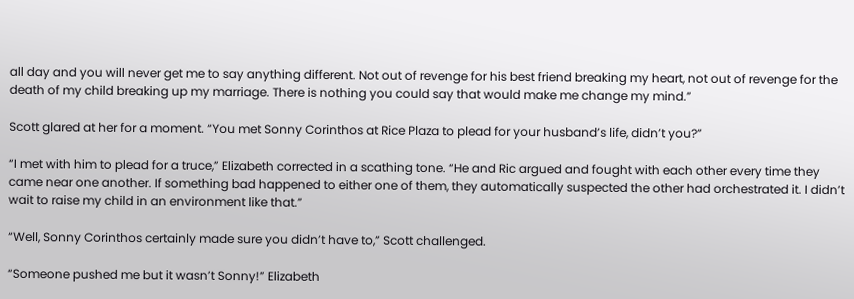all day and you will never get me to say anything different. Not out of revenge for his best friend breaking my heart, not out of revenge for the death of my child breaking up my marriage. There is nothing you could say that would make me change my mind.”

Scott glared at her for a moment. “You met Sonny Corinthos at Rice Plaza to plead for your husband’s life, didn’t you?”

“I met with him to plead for a truce,” Elizabeth corrected in a scathing tone. “He and Ric argued and fought with each other every time they came near one another. If something bad happened to either one of them, they automatically suspected the other had orchestrated it. I didn’t wait to raise my child in an environment like that.”

“Well, Sonny Corinthos certainly made sure you didn’t have to,” Scott challenged.

“Someone pushed me but it wasn’t Sonny!” Elizabeth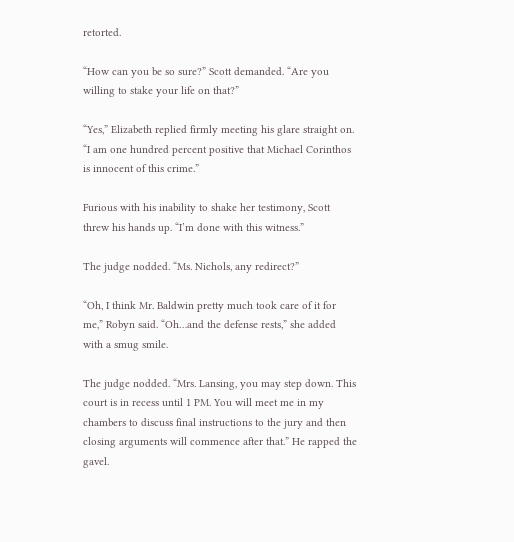retorted.

“How can you be so sure?” Scott demanded. “Are you willing to stake your life on that?”

“Yes,” Elizabeth replied firmly meeting his glare straight on. “I am one hundred percent positive that Michael Corinthos is innocent of this crime.”

Furious with his inability to shake her testimony, Scott threw his hands up. “I’m done with this witness.”

The judge nodded. “Ms. Nichols, any redirect?”

“Oh, I think Mr. Baldwin pretty much took care of it for me,” Robyn said. “Oh…and the defense rests,” she added with a smug smile.

The judge nodded. “Mrs. Lansing, you may step down. This court is in recess until 1 PM. You will meet me in my chambers to discuss final instructions to the jury and then closing arguments will commence after that.” He rapped the gavel.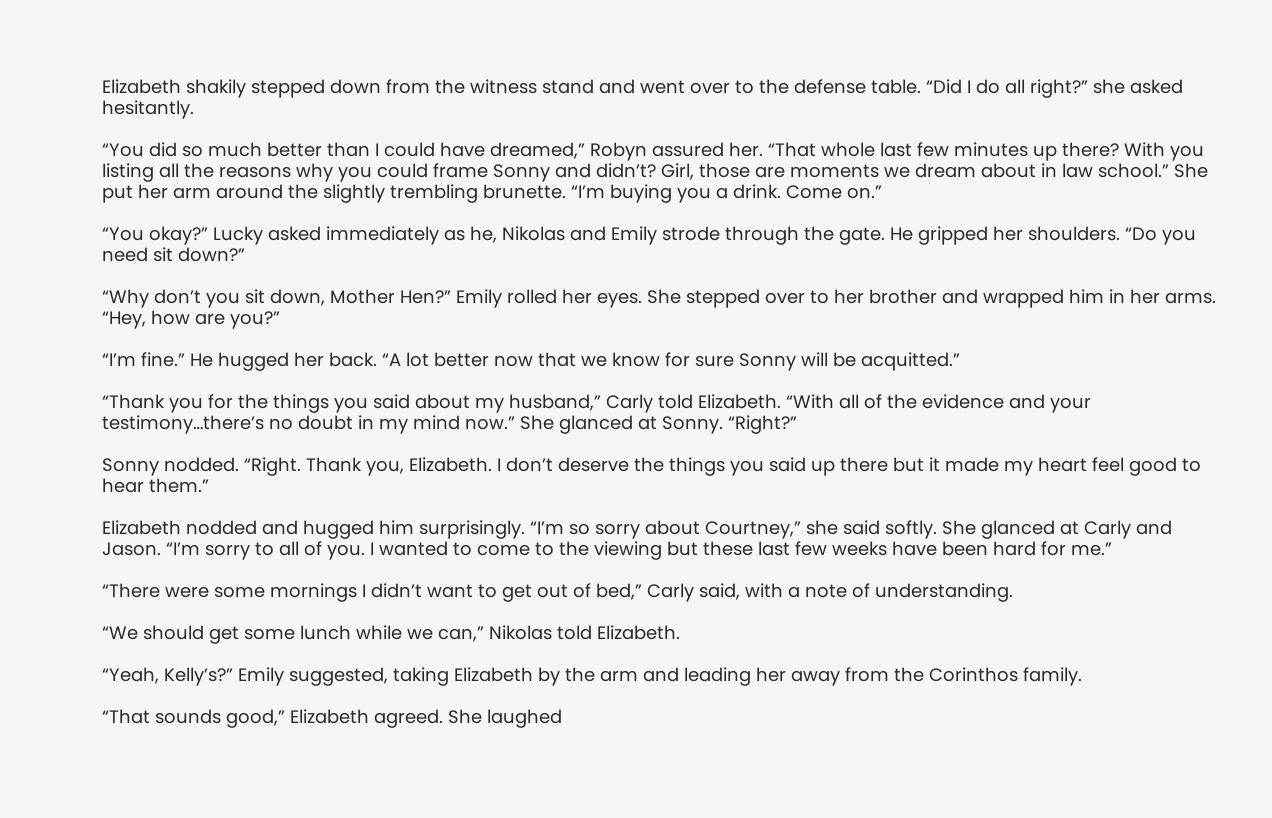Elizabeth shakily stepped down from the witness stand and went over to the defense table. “Did I do all right?” she asked hesitantly.

“You did so much better than I could have dreamed,” Robyn assured her. “That whole last few minutes up there? With you listing all the reasons why you could frame Sonny and didn’t? Girl, those are moments we dream about in law school.” She put her arm around the slightly trembling brunette. “I’m buying you a drink. Come on.”

“You okay?” Lucky asked immediately as he, Nikolas and Emily strode through the gate. He gripped her shoulders. “Do you need sit down?”

“Why don’t you sit down, Mother Hen?” Emily rolled her eyes. She stepped over to her brother and wrapped him in her arms. “Hey, how are you?”

“I’m fine.” He hugged her back. “A lot better now that we know for sure Sonny will be acquitted.”

“Thank you for the things you said about my husband,” Carly told Elizabeth. “With all of the evidence and your testimony…there’s no doubt in my mind now.” She glanced at Sonny. “Right?”

Sonny nodded. “Right. Thank you, Elizabeth. I don’t deserve the things you said up there but it made my heart feel good to hear them.”

Elizabeth nodded and hugged him surprisingly. “I’m so sorry about Courtney,” she said softly. She glanced at Carly and Jason. “I’m sorry to all of you. I wanted to come to the viewing but these last few weeks have been hard for me.”

“There were some mornings I didn’t want to get out of bed,” Carly said, with a note of understanding.

“We should get some lunch while we can,” Nikolas told Elizabeth.

“Yeah, Kelly’s?” Emily suggested, taking Elizabeth by the arm and leading her away from the Corinthos family.

“That sounds good,” Elizabeth agreed. She laughed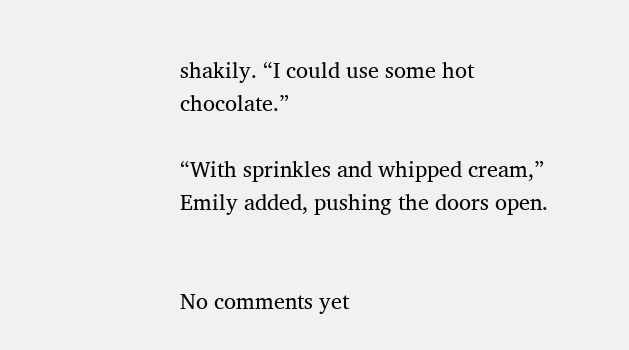shakily. “I could use some hot chocolate.”

“With sprinkles and whipped cream,” Emily added, pushing the doors open.


No comments yet